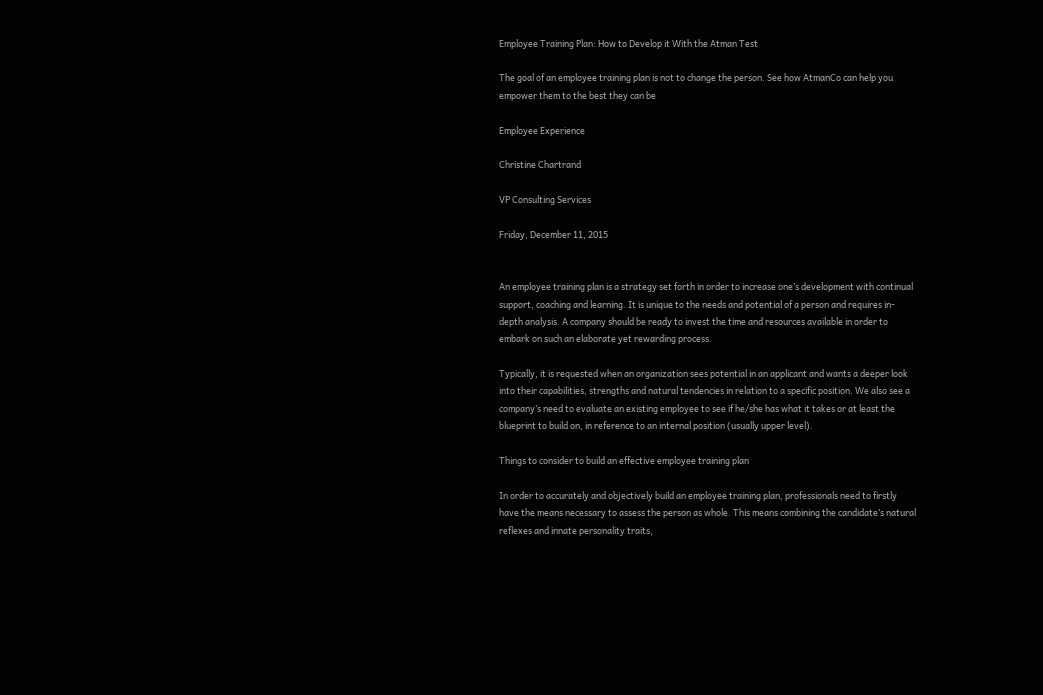Employee Training Plan: How to Develop it With the Atman Test

The goal of an employee training plan is not to change the person. See how AtmanCo can help you empower them to the best they can be

Employee Experience

Christine Chartrand

VP Consulting Services

Friday, December 11, 2015


An employee training plan is a strategy set forth in order to increase one’s development with continual support, coaching and learning. It is unique to the needs and potential of a person and requires in-depth analysis. A company should be ready to invest the time and resources available in order to embark on such an elaborate yet rewarding process.

Typically, it is requested when an organization sees potential in an applicant and wants a deeper look into their capabilities, strengths and natural tendencies in relation to a specific position. We also see a company’s need to evaluate an existing employee to see if he/she has what it takes or at least the blueprint to build on, in reference to an internal position (usually upper level).

Things to consider to build an effective employee training plan

In order to accurately and objectively build an employee training plan, professionals need to firstly have the means necessary to assess the person as whole. This means combining the candidate’s natural reflexes and innate personality traits,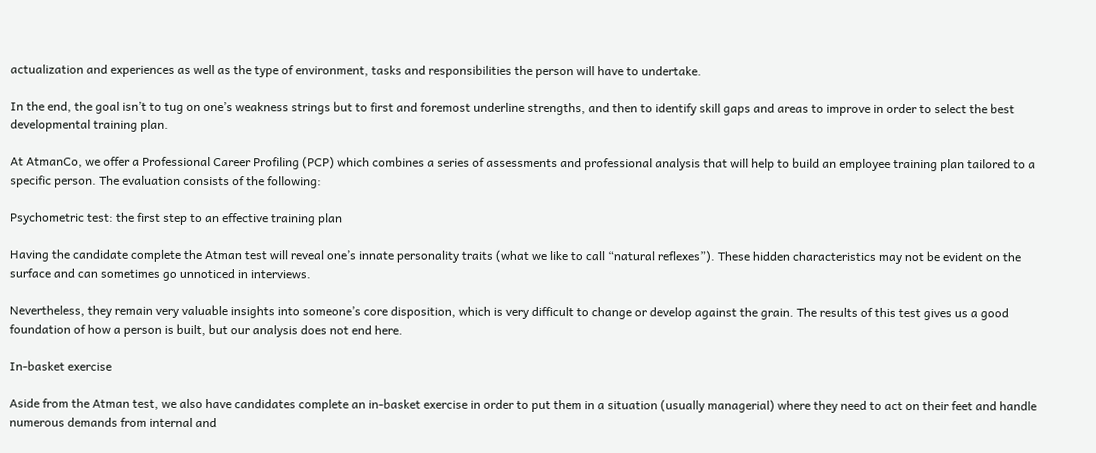actualization and experiences as well as the type of environment, tasks and responsibilities the person will have to undertake.

In the end, the goal isn’t to tug on one’s weakness strings but to first and foremost underline strengths, and then to identify skill gaps and areas to improve in order to select the best developmental training plan.

At AtmanCo, we offer a Professional Career Profiling (PCP) which combines a series of assessments and professional analysis that will help to build an employee training plan tailored to a specific person. The evaluation consists of the following:

Psychometric test: the first step to an effective training plan

Having the candidate complete the Atman test will reveal one’s innate personality traits (what we like to call “natural reflexes”). These hidden characteristics may not be evident on the surface and can sometimes go unnoticed in interviews.

Nevertheless, they remain very valuable insights into someone’s core disposition, which is very difficult to change or develop against the grain. The results of this test gives us a good foundation of how a person is built, but our analysis does not end here.

In-basket exercise

Aside from the Atman test, we also have candidates complete an in-basket exercise in order to put them in a situation (usually managerial) where they need to act on their feet and handle numerous demands from internal and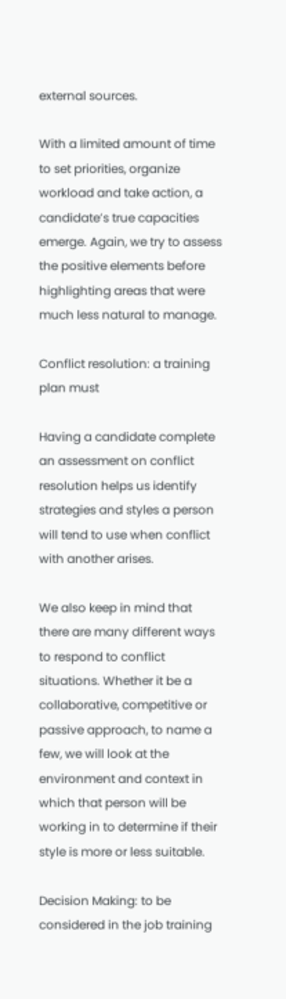external sources.

With a limited amount of time to set priorities, organize workload and take action, a candidate’s true capacities emerge. Again, we try to assess the positive elements before highlighting areas that were much less natural to manage.

Conflict resolution: a training plan must

Having a candidate complete an assessment on conflict resolution helps us identify strategies and styles a person will tend to use when conflict with another arises.

We also keep in mind that there are many different ways to respond to conflict situations. Whether it be a collaborative, competitive or passive approach, to name a few, we will look at the environment and context in which that person will be working in to determine if their style is more or less suitable.

Decision Making: to be considered in the job training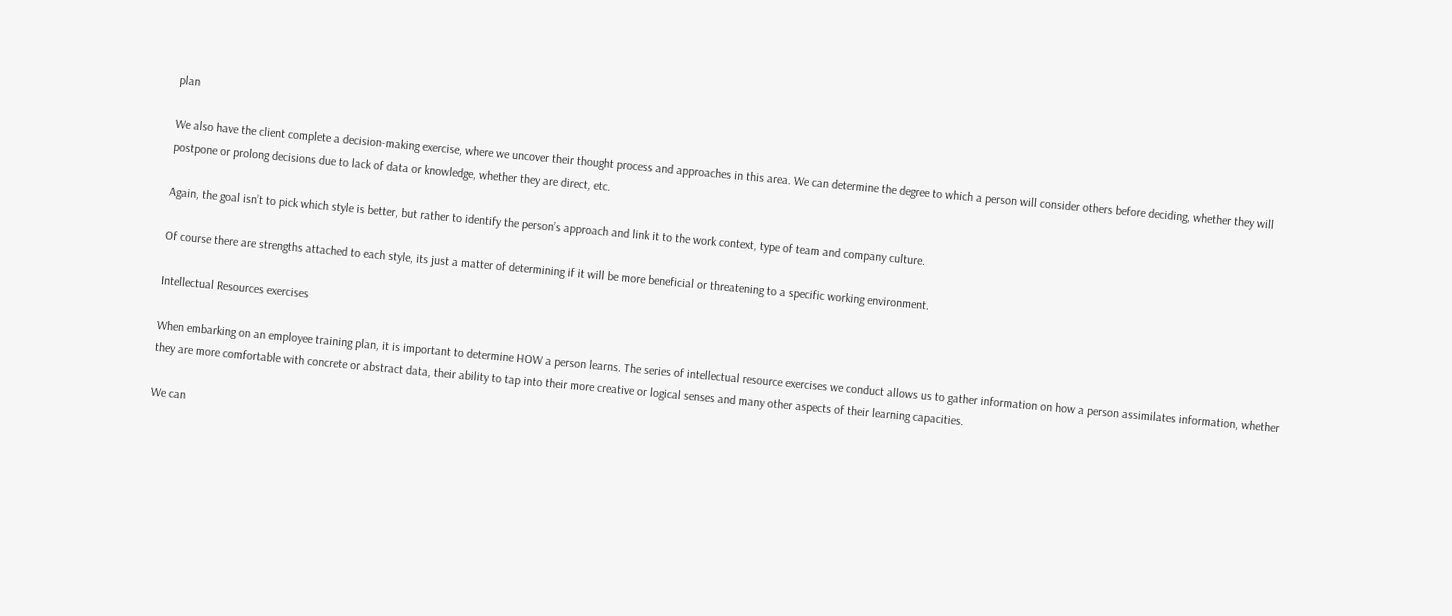plan

We also have the client complete a decision-making exercise, where we uncover their thought process and approaches in this area. We can determine the degree to which a person will consider others before deciding, whether they will postpone or prolong decisions due to lack of data or knowledge, whether they are direct, etc.

Again, the goal isn’t to pick which style is better, but rather to identify the person’s approach and link it to the work context, type of team and company culture.

Of course there are strengths attached to each style, its just a matter of determining if it will be more beneficial or threatening to a specific working environment.

Intellectual Resources exercises

When embarking on an employee training plan, it is important to determine HOW a person learns. The series of intellectual resource exercises we conduct allows us to gather information on how a person assimilates information, whether they are more comfortable with concrete or abstract data, their ability to tap into their more creative or logical senses and many other aspects of their learning capacities.

We can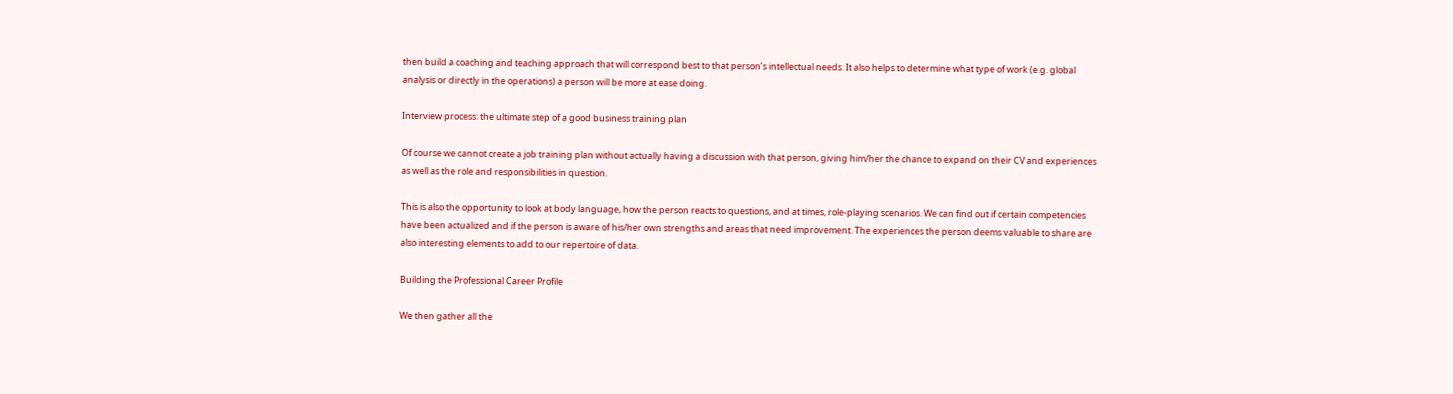then build a coaching and teaching approach that will correspond best to that person’s intellectual needs. It also helps to determine what type of work (e.g. global analysis or directly in the operations) a person will be more at ease doing.

Interview process: the ultimate step of a good business training plan

Of course we cannot create a job training plan without actually having a discussion with that person, giving him/her the chance to expand on their CV and experiences as well as the role and responsibilities in question.

This is also the opportunity to look at body language, how the person reacts to questions, and at times, role-playing scenarios. We can find out if certain competencies have been actualized and if the person is aware of his/her own strengths and areas that need improvement. The experiences the person deems valuable to share are also interesting elements to add to our repertoire of data.

Building the Professional Career Profile

We then gather all the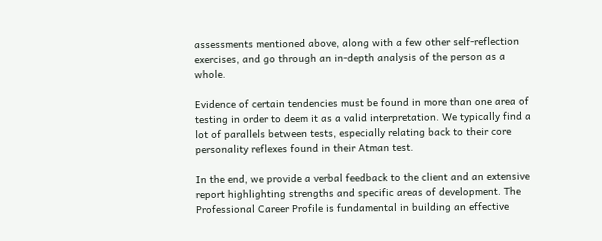assessments mentioned above, along with a few other self-reflection exercises, and go through an in-depth analysis of the person as a whole.

Evidence of certain tendencies must be found in more than one area of testing in order to deem it as a valid interpretation. We typically find a lot of parallels between tests, especially relating back to their core personality reflexes found in their Atman test.

In the end, we provide a verbal feedback to the client and an extensive report highlighting strengths and specific areas of development. The Professional Career Profile is fundamental in building an effective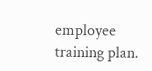employee training plan.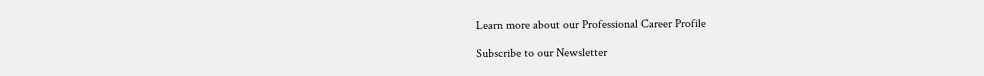Learn more about our Professional Career Profile

Subscribe to our Newsletter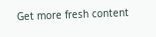Get more fresh content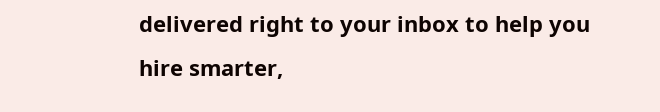delivered right to your inbox to help you hire smarter,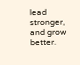lead stronger, and grow better.